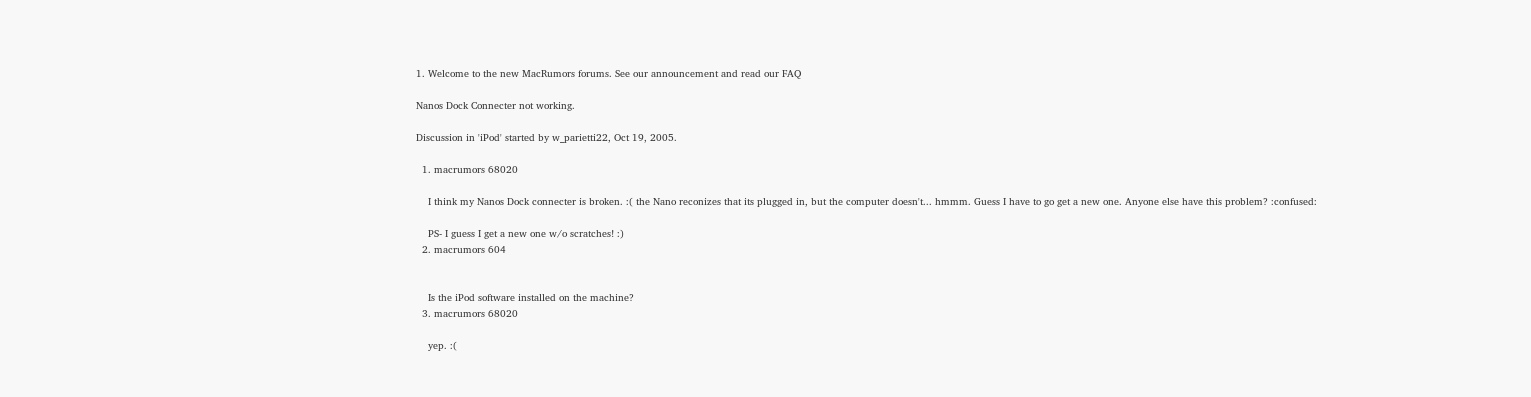1. Welcome to the new MacRumors forums. See our announcement and read our FAQ

Nanos Dock Connecter not working.

Discussion in 'iPod' started by w_parietti22, Oct 19, 2005.

  1. macrumors 68020

    I think my Nanos Dock connecter is broken. :( the Nano reconizes that its plugged in, but the computer doesn't... hmmm. Guess I have to go get a new one. Anyone else have this problem? :confused:

    PS- I guess I get a new one w/o scratches! :)
  2. macrumors 604


    Is the iPod software installed on the machine?
  3. macrumors 68020

    yep. :(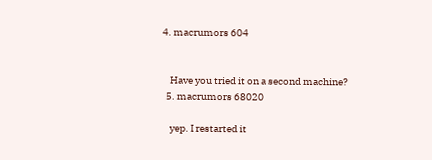4. macrumors 604


    Have you tried it on a second machine?
  5. macrumors 68020

    yep. I restarted it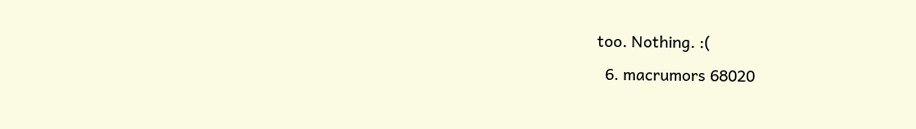too. Nothing. :(
  6. macrumors 68020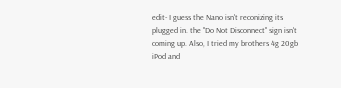edit- I guess the Nano isn't reconizing its plugged in. the "Do Not Disconnect" sign isn't coming up. Also, I tried my brothers 4g 20gb iPod and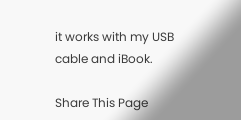it works with my USB cable and iBook.

Share This Page